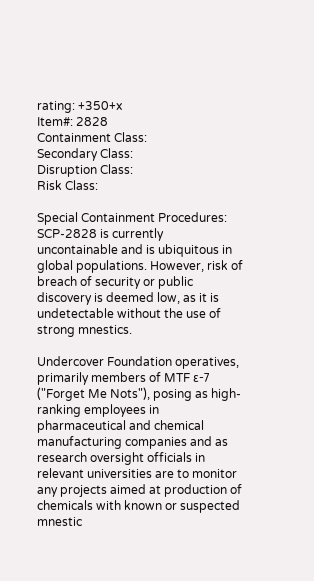rating: +350+x
Item#: 2828
Containment Class:
Secondary Class:
Disruption Class:
Risk Class:

Special Containment Procedures: SCP-2828 is currently uncontainable and is ubiquitous in global populations. However, risk of breach of security or public discovery is deemed low, as it is undetectable without the use of strong mnestics.

Undercover Foundation operatives, primarily members of MTF ε-7 ("Forget Me Nots"), posing as high-ranking employees in pharmaceutical and chemical manufacturing companies and as research oversight officials in relevant universities are to monitor any projects aimed at production of chemicals with known or suspected mnestic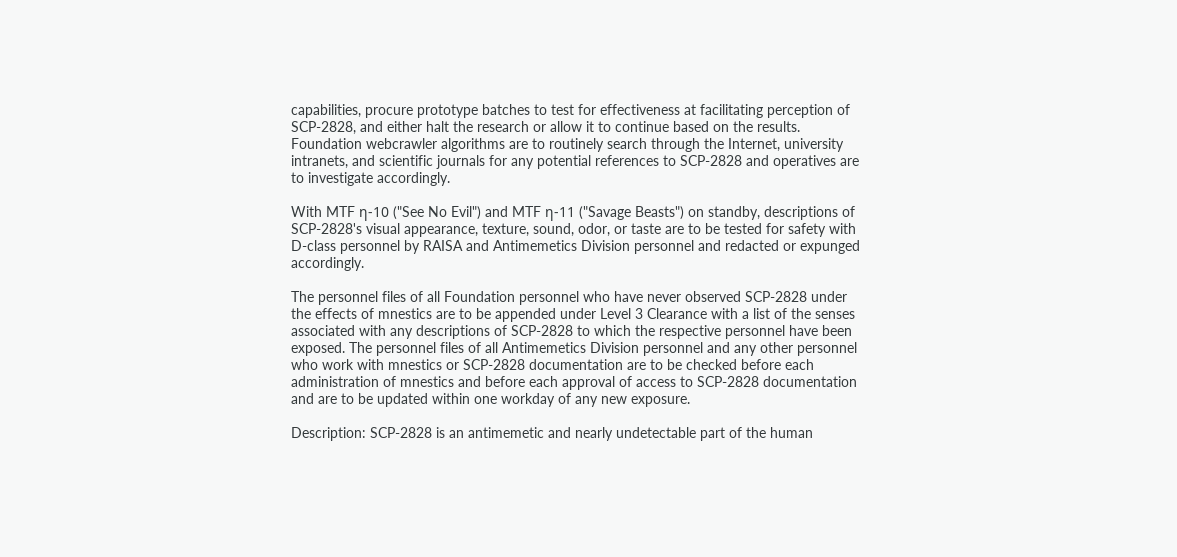capabilities, procure prototype batches to test for effectiveness at facilitating perception of SCP-2828, and either halt the research or allow it to continue based on the results. Foundation webcrawler algorithms are to routinely search through the Internet, university intranets, and scientific journals for any potential references to SCP-2828 and operatives are to investigate accordingly.

With MTF η-10 ("See No Evil") and MTF η-11 ("Savage Beasts") on standby, descriptions of SCP-2828's visual appearance, texture, sound, odor, or taste are to be tested for safety with D-class personnel by RAISA and Antimemetics Division personnel and redacted or expunged accordingly.

The personnel files of all Foundation personnel who have never observed SCP-2828 under the effects of mnestics are to be appended under Level 3 Clearance with a list of the senses associated with any descriptions of SCP-2828 to which the respective personnel have been exposed. The personnel files of all Antimemetics Division personnel and any other personnel who work with mnestics or SCP-2828 documentation are to be checked before each administration of mnestics and before each approval of access to SCP-2828 documentation and are to be updated within one workday of any new exposure.

Description: SCP-2828 is an antimemetic and nearly undetectable part of the human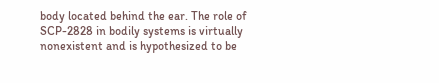body located behind the ear. The role of SCP-2828 in bodily systems is virtually nonexistent and is hypothesized to be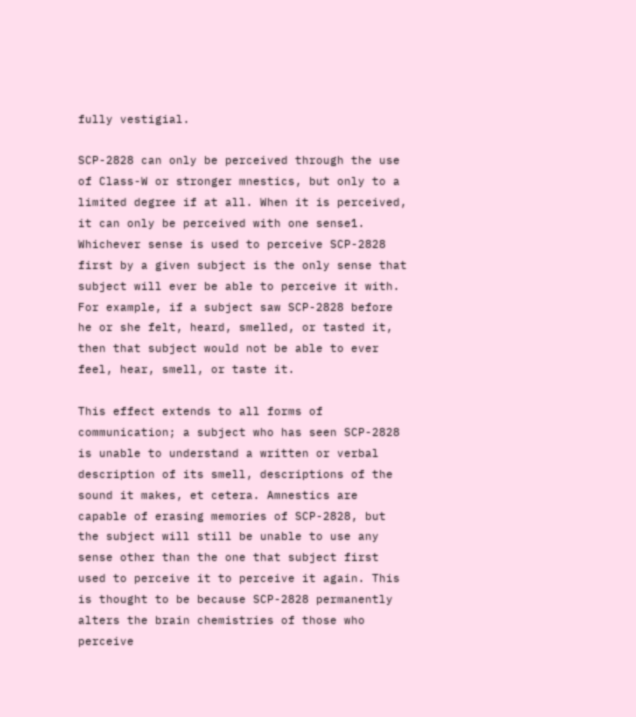fully vestigial.

SCP-2828 can only be perceived through the use of Class-W or stronger mnestics, but only to a limited degree if at all. When it is perceived, it can only be perceived with one sense1. Whichever sense is used to perceive SCP-2828 first by a given subject is the only sense that subject will ever be able to perceive it with. For example, if a subject saw SCP-2828 before he or she felt, heard, smelled, or tasted it, then that subject would not be able to ever feel, hear, smell, or taste it.

This effect extends to all forms of communication; a subject who has seen SCP-2828 is unable to understand a written or verbal description of its smell, descriptions of the sound it makes, et cetera. Amnestics are capable of erasing memories of SCP-2828, but the subject will still be unable to use any sense other than the one that subject first used to perceive it to perceive it again. This is thought to be because SCP-2828 permanently alters the brain chemistries of those who perceive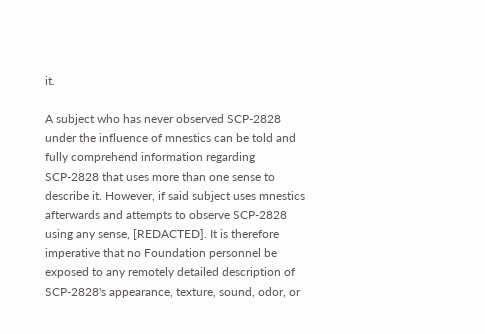it.

A subject who has never observed SCP-2828 under the influence of mnestics can be told and fully comprehend information regarding SCP-2828 that uses more than one sense to describe it. However, if said subject uses mnestics afterwards and attempts to observe SCP-2828 using any sense, [REDACTED]. It is therefore imperative that no Foundation personnel be exposed to any remotely detailed description of SCP-2828's appearance, texture, sound, odor, or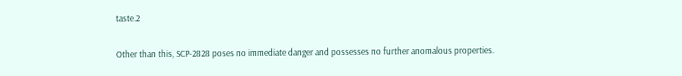taste.2

Other than this, SCP-2828 poses no immediate danger and possesses no further anomalous properties.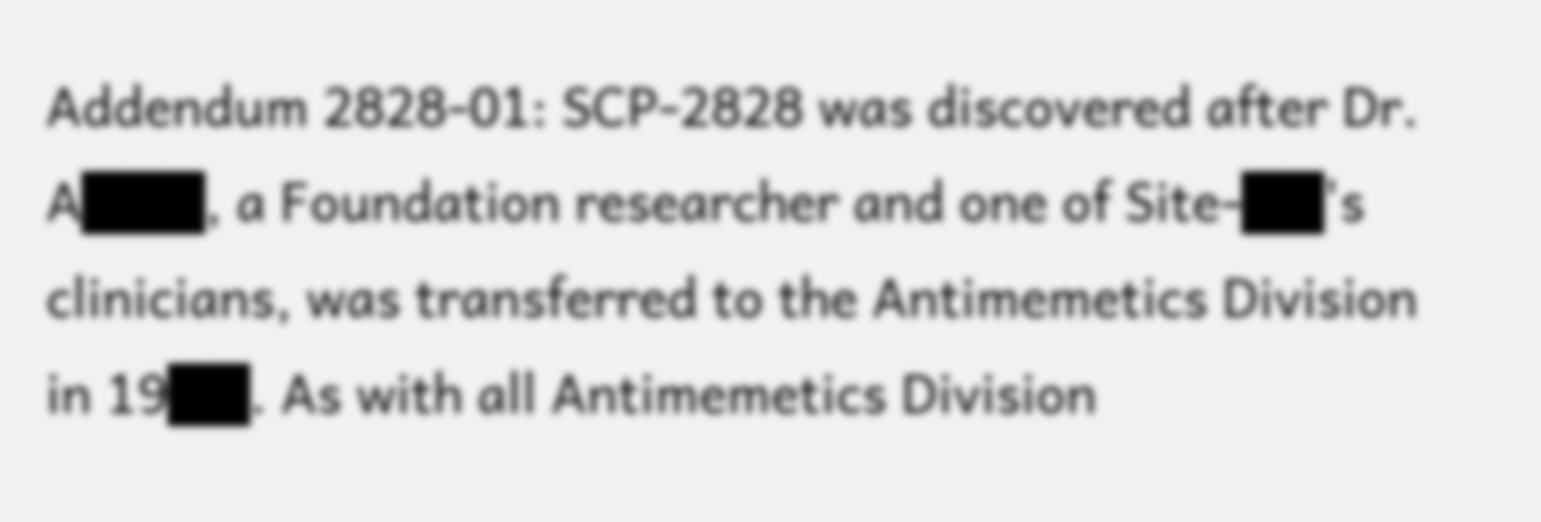Addendum 2828-01: SCP-2828 was discovered after Dr. A███, a Foundation researcher and one of Site-██'s clinicians, was transferred to the Antimemetics Division in 19██. As with all Antimemetics Division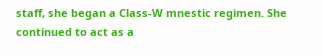staff, she began a Class-W mnestic regimen. She continued to act as a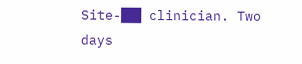Site-██ clinician. Two days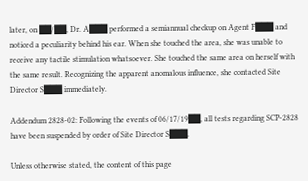later, on ██/██, Dr. A███ performed a semiannual checkup on Agent F███ and noticed a peculiarity behind his ear. When she touched the area, she was unable to receive any tactile stimulation whatsoever. She touched the same area on herself with the same result. Recognizing the apparent anomalous influence, she contacted Site Director S███ immediately.

Addendum 2828-02: Following the events of 06/17/19██, all tests regarding SCP-2828 have been suspended by order of Site Director S███.

Unless otherwise stated, the content of this page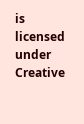is licensed under Creative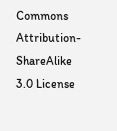Commons Attribution-ShareAlike 3.0 License